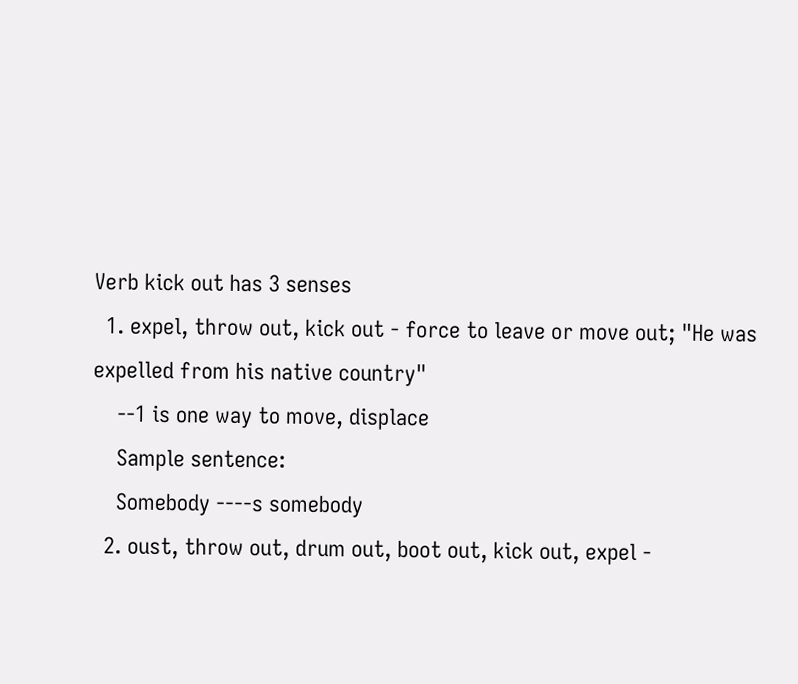Verb kick out has 3 senses
  1. expel, throw out, kick out - force to leave or move out; "He was expelled from his native country"
    --1 is one way to move, displace
    Sample sentence:
    Somebody ----s somebody
  2. oust, throw out, drum out, boot out, kick out, expel -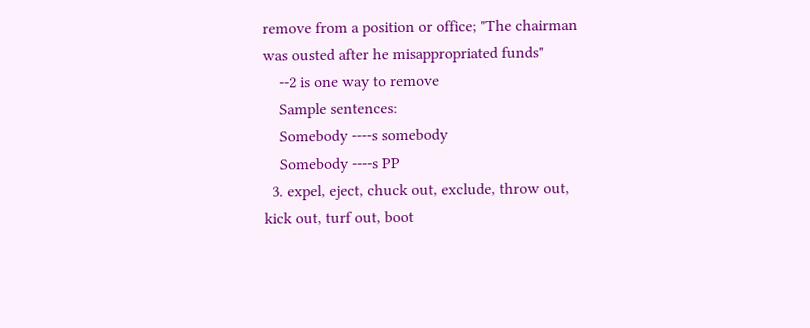remove from a position or office; "The chairman was ousted after he misappropriated funds"
    --2 is one way to remove
    Sample sentences:
    Somebody ----s somebody
    Somebody ----s PP
  3. expel, eject, chuck out, exclude, throw out, kick out, turf out, boot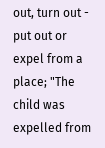out, turn out - put out or expel from a place; "The child was expelled from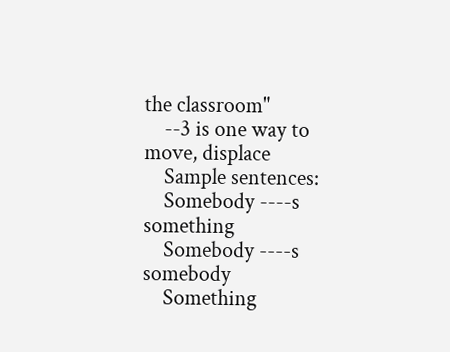the classroom"
    --3 is one way to move, displace
    Sample sentences:
    Somebody ----s something
    Somebody ----s somebody
    Something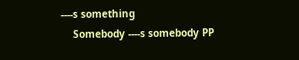----s something
    Somebody ----s somebody PP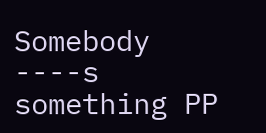Somebody ----s something PP